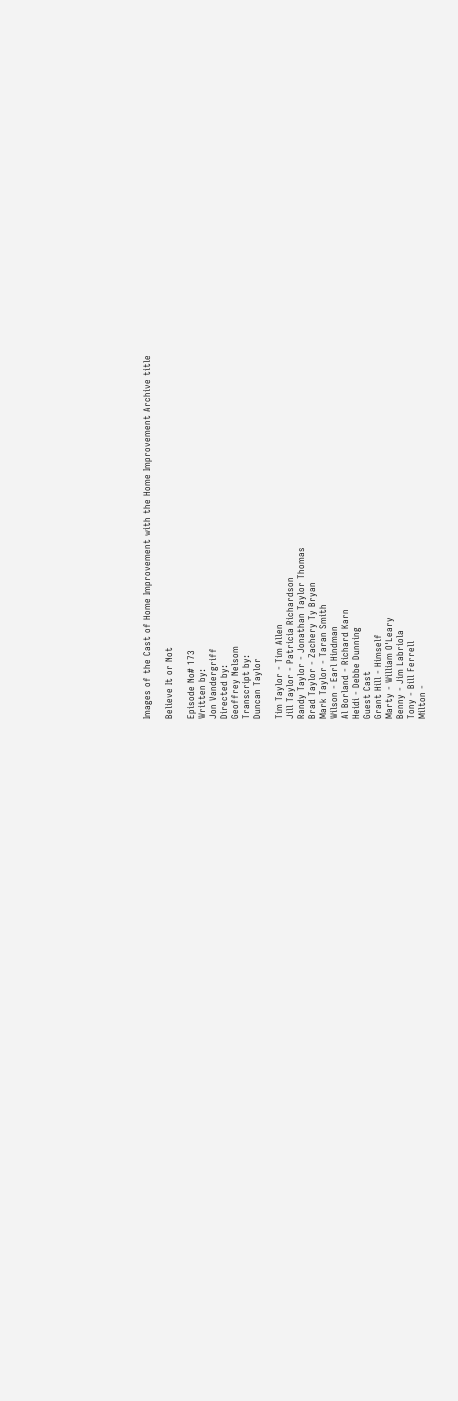Images of the Cast of Home Improvement with the Home Improvement Archive title

Believe It or Not

Episode No# 173
Written by:
Jon Vandergriff
Directed by:
Geoffrey Nelsom
Transcript by:
Duncan Taylor

Tim Taylor - Tim Allen
Jill Taylor - Patricia Richardson
Randy Taylor - Jonathan Taylor Thomas
Brad Taylor - Zachery Ty Bryan
Mark Taylor - Taran Smith
Wilson - Earl Hindman
Al Borland - Richard Karn
Heidi - Debbe Dunning
Guest Cast
Grant Hill - Himself
Marty - William O'Leary
Benny - Jim Labriola
Tony - Bill Ferrell
Milton -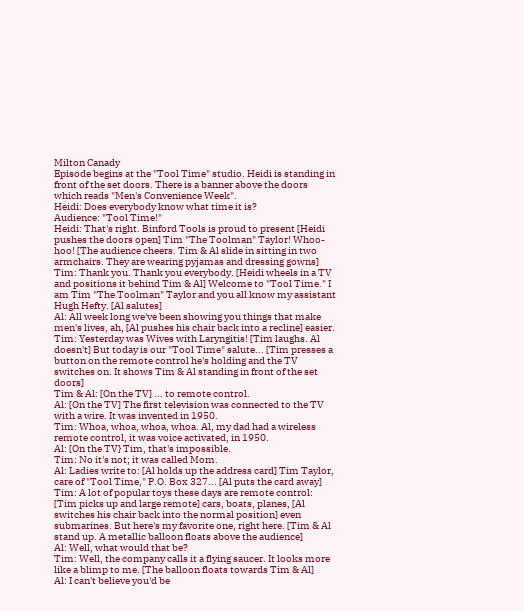Milton Canady
Episode begins at the "Tool Time" studio. Heidi is standing in front of the set doors. There is a banner above the doors which reads "Men's Convenience Week".
Heidi: Does everybody know what time it is?
Audience: "Tool Time!"
Heidi: That's right. Binford Tools is proud to present [Heidi pushes the doors open] Tim "The Toolman" Taylor! Whoo-hoo! [The audience cheers. Tim & Al slide in sitting in two armchairs. They are wearing pyjamas and dressing gowns]
Tim: Thank you. Thank you everybody. [Heidi wheels in a TV and positions it behind Tim & Al] Welcome to "Tool Time." I am Tim "The Toolman" Taylor and you all know my assistant Hugh Hefty. [Al salutes]
Al: All week long we've been showing you things that make men's lives, ah, [Al pushes his chair back into a recline] easier.
Tim: Yesterday was Wives with Laryngitis! [Tim laughs. Al doesn't] But today is our "Tool Time" salute... [Tim presses a button on the remote control he's holding and the TV switches on. It shows Tim & Al standing in front of the set doors]
Tim & Al: [On the TV] ... to remote control.
Al: [On the TV] The first television was connected to the TV with a wire. It was invented in 1950.
Tim: Whoa, whoa, whoa, whoa. Al, my dad had a wireless remote control, it was voice activated, in 1950.
Al: [On the TV} Tim, that's impossible.
Tim: No it's not; it was called Mom.
Al: Ladies write to: [Al holds up the address card] Tim Taylor, care of "Tool Time," P.O. Box 327... [Al puts the card away]
Tim: A lot of popular toys these days are remote control: [Tim picks up and large remote] cars, boats, planes, [Al switches his chair back into the normal position] even submarines. But here's my favorite one, right here. [Tim & Al stand up. A metallic balloon floats above the audience]
Al: Well, what would that be?
Tim: Well, the company calls it a flying saucer. It looks more like a blimp to me. [The balloon floats towards Tim & Al]
Al: I can't believe you'd be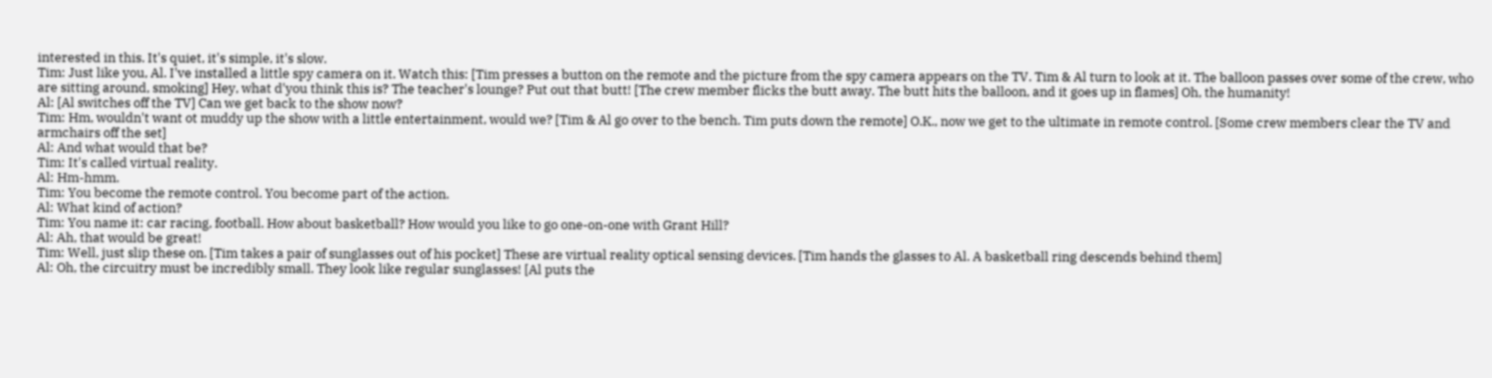interested in this. It's quiet, it's simple, it's slow.
Tim: Just like you, Al. I've installed a little spy camera on it. Watch this: [Tim presses a button on the remote and the picture from the spy camera appears on the TV. Tim & Al turn to look at it. The balloon passes over some of the crew, who are sitting around, smoking] Hey, what d'you think this is? The teacher's lounge? Put out that butt! [The crew member flicks the butt away. The butt hits the balloon, and it goes up in flames] Oh, the humanity!
Al: [Al switches off the TV] Can we get back to the show now?
Tim: Hm, wouldn't want ot muddy up the show with a little entertainment, would we? [Tim & Al go over to the bench. Tim puts down the remote] O.K., now we get to the ultimate in remote control. [Some crew members clear the TV and armchairs off the set]
Al: And what would that be?
Tim: It's called virtual reality.
Al: Hm-hmm.
Tim: You become the remote control. You become part of the action.
Al: What kind of action?
Tim: You name it: car racing, football. How about basketball? How would you like to go one-on-one with Grant Hill?
Al: Ah, that would be great!
Tim: Well, just slip these on. [Tim takes a pair of sunglasses out of his pocket] These are virtual reality optical sensing devices. [Tim hands the glasses to Al. A basketball ring descends behind them]
Al: Oh, the circuitry must be incredibly small. They look like regular sunglasses! [Al puts the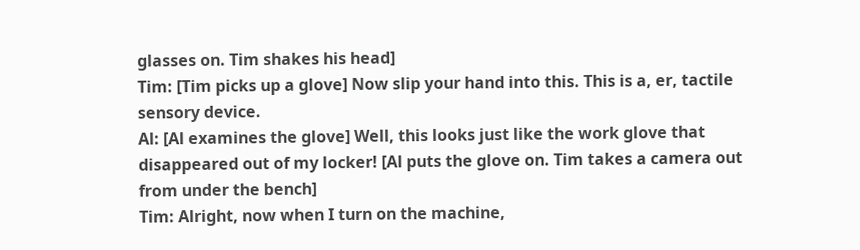glasses on. Tim shakes his head]
Tim: [Tim picks up a glove] Now slip your hand into this. This is a, er, tactile sensory device.
Al: [Al examines the glove] Well, this looks just like the work glove that disappeared out of my locker! [Al puts the glove on. Tim takes a camera out from under the bench]
Tim: Alright, now when I turn on the machine,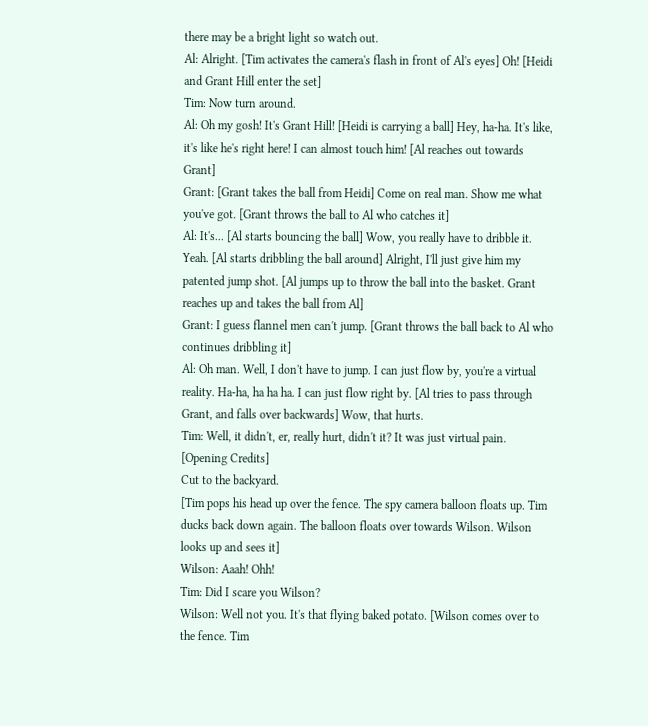there may be a bright light so watch out.
Al: Alright. [Tim activates the camera's flash in front of Al's eyes] Oh! [Heidi and Grant Hill enter the set]
Tim: Now turn around.
Al: Oh my gosh! It's Grant Hill! [Heidi is carrying a ball] Hey, ha-ha. It's like, it's like he's right here! I can almost touch him! [Al reaches out towards Grant]
Grant: [Grant takes the ball from Heidi] Come on real man. Show me what you've got. [Grant throws the ball to Al who catches it]
Al: It's... [Al starts bouncing the ball] Wow, you really have to dribble it. Yeah. [Al starts dribbling the ball around] Alright, I'll just give him my patented jump shot. [Al jumps up to throw the ball into the basket. Grant reaches up and takes the ball from Al]
Grant: I guess flannel men can't jump. [Grant throws the ball back to Al who continues dribbling it]
Al: Oh man. Well, I don't have to jump. I can just flow by, you're a virtual reality. Ha-ha, ha ha ha. I can just flow right by. [Al tries to pass through Grant, and falls over backwards] Wow, that hurts.
Tim: Well, it didn't, er, really hurt, didn't it? It was just virtual pain.
[Opening Credits]
Cut to the backyard.
[Tim pops his head up over the fence. The spy camera balloon floats up. Tim ducks back down again. The balloon floats over towards Wilson. Wilson looks up and sees it]
Wilson: Aaah! Ohh!
Tim: Did I scare you Wilson?
Wilson: Well not you. It's that flying baked potato. [Wilson comes over to the fence. Tim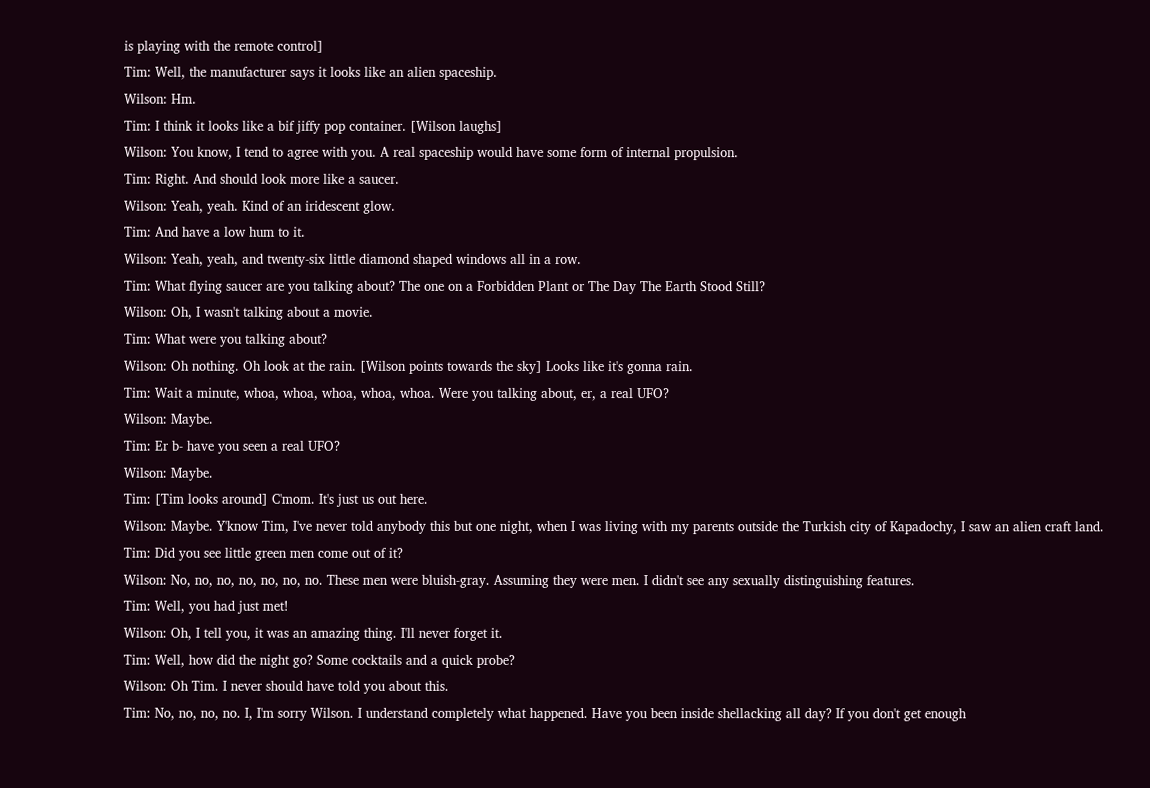is playing with the remote control]
Tim: Well, the manufacturer says it looks like an alien spaceship.
Wilson: Hm.
Tim: I think it looks like a bif jiffy pop container. [Wilson laughs]
Wilson: You know, I tend to agree with you. A real spaceship would have some form of internal propulsion.
Tim: Right. And should look more like a saucer.
Wilson: Yeah, yeah. Kind of an iridescent glow.
Tim: And have a low hum to it.
Wilson: Yeah, yeah, and twenty-six little diamond shaped windows all in a row.
Tim: What flying saucer are you talking about? The one on a Forbidden Plant or The Day The Earth Stood Still?
Wilson: Oh, I wasn't talking about a movie.
Tim: What were you talking about?
Wilson: Oh nothing. Oh look at the rain. [Wilson points towards the sky] Looks like it's gonna rain.
Tim: Wait a minute, whoa, whoa, whoa, whoa, whoa. Were you talking about, er, a real UFO?
Wilson: Maybe.
Tim: Er b- have you seen a real UFO?
Wilson: Maybe.
Tim: [Tim looks around] C'mom. It's just us out here.
Wilson: Maybe. Y'know Tim, I've never told anybody this but one night, when I was living with my parents outside the Turkish city of Kapadochy, I saw an alien craft land.
Tim: Did you see little green men come out of it?
Wilson: No, no, no, no, no, no, no. These men were bluish-gray. Assuming they were men. I didn't see any sexually distinguishing features.
Tim: Well, you had just met!
Wilson: Oh, I tell you, it was an amazing thing. I'll never forget it.
Tim: Well, how did the night go? Some cocktails and a quick probe?
Wilson: Oh Tim. I never should have told you about this.
Tim: No, no, no, no. I, I'm sorry Wilson. I understand completely what happened. Have you been inside shellacking all day? If you don't get enough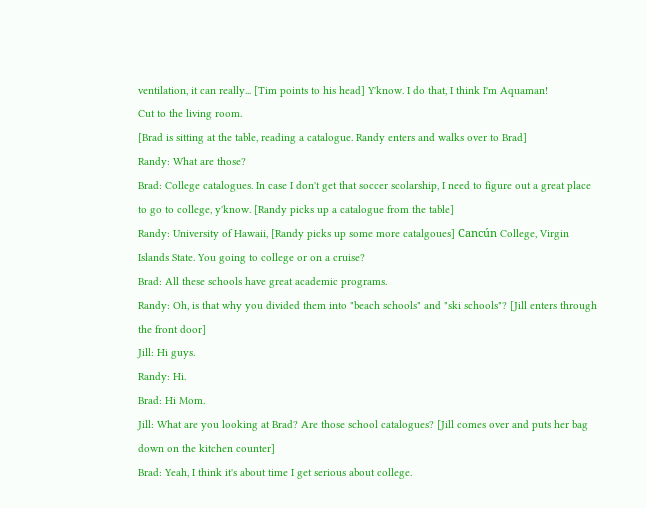ventilation, it can really... [Tim points to his head] Y'know. I do that, I think I'm Aquaman!
Cut to the living room.
[Brad is sitting at the table, reading a catalogue. Randy enters and walks over to Brad]
Randy: What are those?
Brad: College catalogues. In case I don't get that soccer scolarship, I need to figure out a great place to go to college, y'know. [Randy picks up a catalogue from the table]
Randy: University of Hawaii, [Randy picks up some more catalgoues] Cancún College, Virgin Islands State. You going to college or on a cruise?
Brad: All these schools have great academic programs.
Randy: Oh, is that why you divided them into "beach schools" and "ski schools"? [Jill enters through the front door]
Jill: Hi guys.
Randy: Hi.
Brad: Hi Mom.
Jill: What are you looking at Brad? Are those school catalogues? [Jill comes over and puts her bag down on the kitchen counter]
Brad: Yeah, I think it's about time I get serious about college.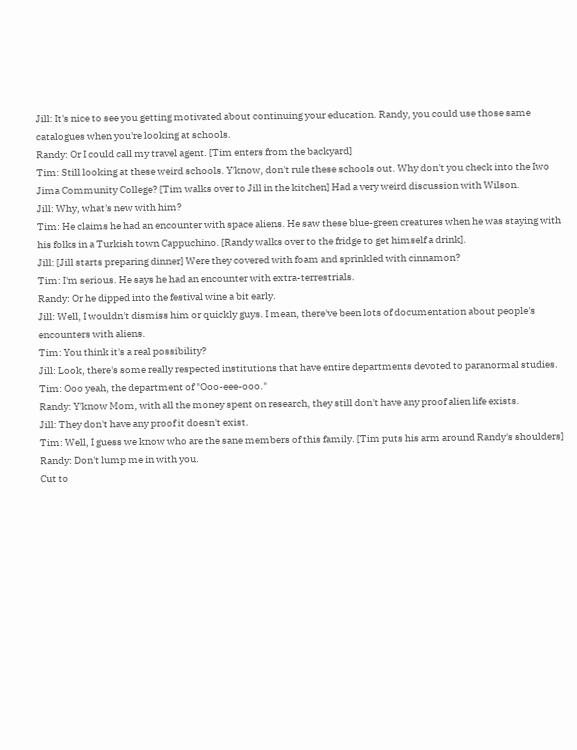Jill: It's nice to see you getting motivated about continuing your education. Randy, you could use those same catalogues when you're looking at schools.
Randy: Or I could call my travel agent. [Tim enters from the backyard]
Tim: Still looking at these weird schools. Y'know, don't rule these schools out. Why don't you check into the Iwo Jima Community College? [Tim walks over to Jill in the kitchen] Had a very weird discussion with Wilson.
Jill: Why, what's new with him?
Tim: He claims he had an encounter with space aliens. He saw these blue-green creatures when he was staying with his folks in a Turkish town Cappuchino. [Randy walks over to the fridge to get himself a drink].
Jill: [Jill starts preparing dinner] Were they covered with foam and sprinkled with cinnamon?
Tim: I'm serious. He says he had an encounter with extra-terrestrials.
Randy: Or he dipped into the festival wine a bit early.
Jill: Well, I wouldn't dismiss him or quickly guys. I mean, there've been lots of documentation about people's encounters with aliens.
Tim: You think it's a real possibility?
Jill: Look, there's some really respected institutions that have entire departments devoted to paranormal studies.
Tim: Ooo yeah, the department of "Ooo-eee-ooo."
Randy: Y'know Mom, with all the money spent on research, they still don't have any proof alien life exists.
Jill: They don't have any proof it doesn't exist.
Tim: Well, I guess we know who are the sane members of this family. [Tim puts his arm around Randy's shoulders]
Randy: Don't lump me in with you.
Cut to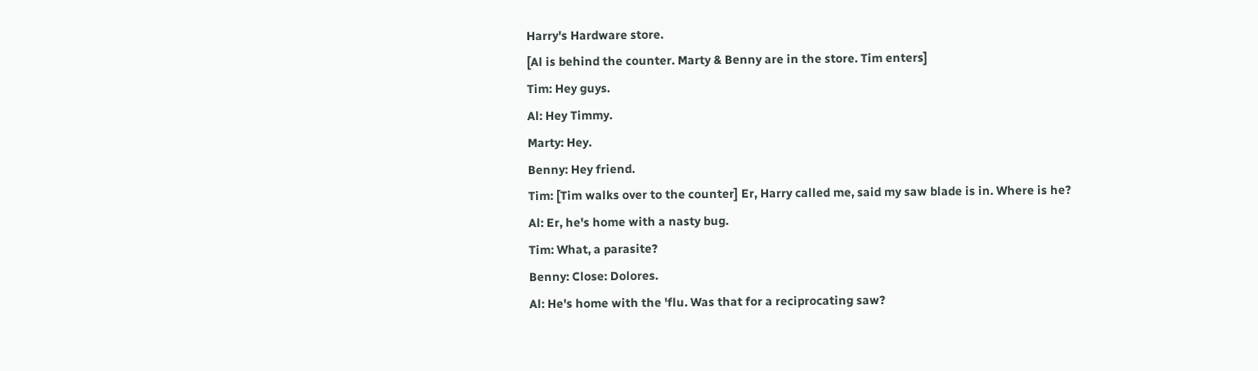Harry's Hardware store.
[Al is behind the counter. Marty & Benny are in the store. Tim enters]
Tim: Hey guys.
Al: Hey Timmy.
Marty: Hey.
Benny: Hey friend.
Tim: [Tim walks over to the counter] Er, Harry called me, said my saw blade is in. Where is he?
Al: Er, he's home with a nasty bug.
Tim: What, a parasite?
Benny: Close: Dolores.
Al: He's home with the 'flu. Was that for a reciprocating saw?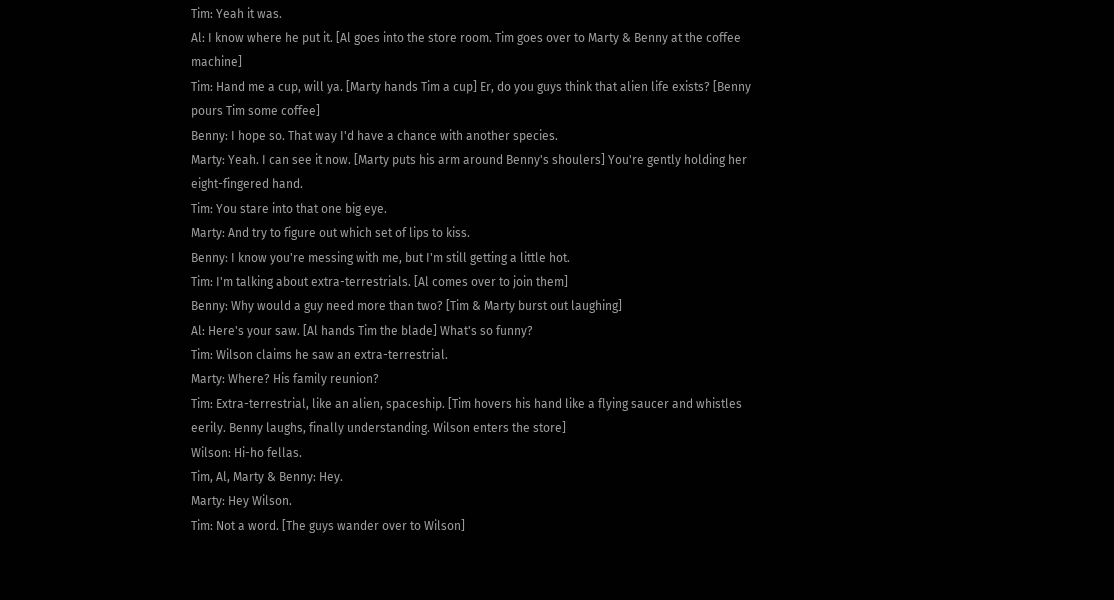Tim: Yeah it was.
Al: I know where he put it. [Al goes into the store room. Tim goes over to Marty & Benny at the coffee machine]
Tim: Hand me a cup, will ya. [Marty hands Tim a cup] Er, do you guys think that alien life exists? [Benny pours Tim some coffee]
Benny: I hope so. That way I'd have a chance with another species.
Marty: Yeah. I can see it now. [Marty puts his arm around Benny's shoulers] You're gently holding her eight-fingered hand.
Tim: You stare into that one big eye.
Marty: And try to figure out which set of lips to kiss.
Benny: I know you're messing with me, but I'm still getting a little hot.
Tim: I'm talking about extra-terrestrials. [Al comes over to join them]
Benny: Why would a guy need more than two? [Tim & Marty burst out laughing]
Al: Here's your saw. [Al hands Tim the blade] What's so funny?
Tim: Wilson claims he saw an extra-terrestrial.
Marty: Where? His family reunion?
Tim: Extra-terrestrial, like an alien, spaceship. [Tim hovers his hand like a flying saucer and whistles eerily. Benny laughs, finally understanding. Wilson enters the store]
Wilson: Hi-ho fellas.
Tim, Al, Marty & Benny: Hey.
Marty: Hey Wilson.
Tim: Not a word. [The guys wander over to Wilson]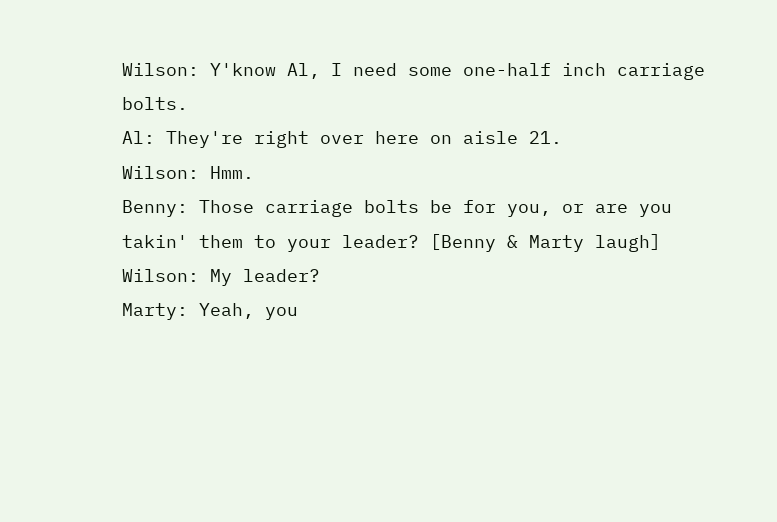Wilson: Y'know Al, I need some one-half inch carriage bolts.
Al: They're right over here on aisle 21.
Wilson: Hmm.
Benny: Those carriage bolts be for you, or are you takin' them to your leader? [Benny & Marty laugh]
Wilson: My leader?
Marty: Yeah, you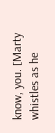know, you. [Marty whistles as he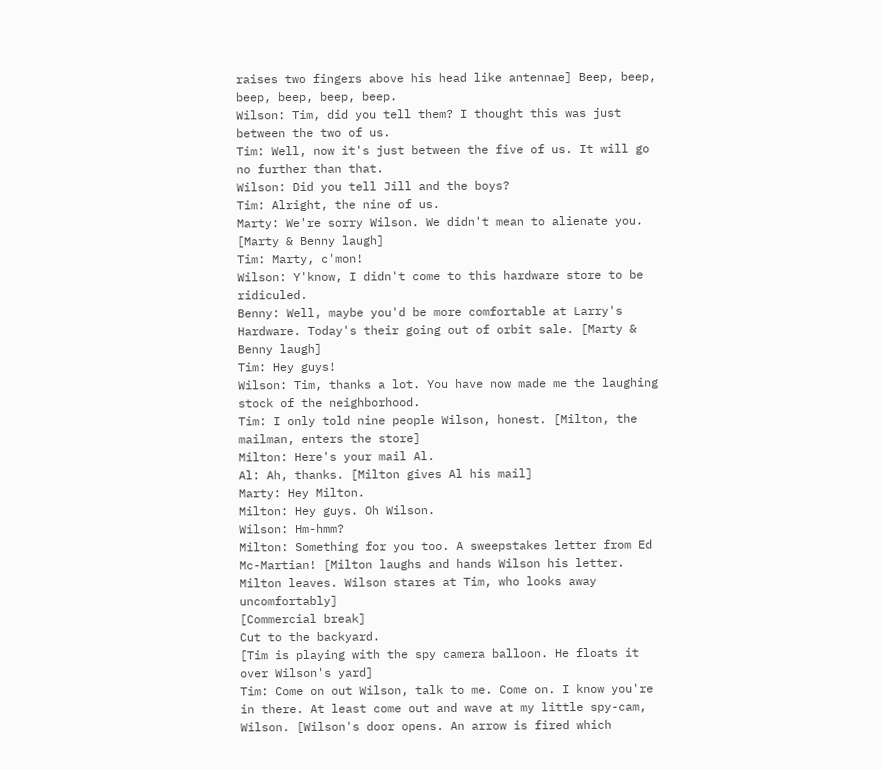raises two fingers above his head like antennae] Beep, beep, beep, beep, beep, beep.
Wilson: Tim, did you tell them? I thought this was just between the two of us.
Tim: Well, now it's just between the five of us. It will go no further than that.
Wilson: Did you tell Jill and the boys?
Tim: Alright, the nine of us.
Marty: We're sorry Wilson. We didn't mean to alienate you. [Marty & Benny laugh]
Tim: Marty, c'mon!
Wilson: Y'know, I didn't come to this hardware store to be ridiculed.
Benny: Well, maybe you'd be more comfortable at Larry's Hardware. Today's their going out of orbit sale. [Marty & Benny laugh]
Tim: Hey guys!
Wilson: Tim, thanks a lot. You have now made me the laughing stock of the neighborhood.
Tim: I only told nine people Wilson, honest. [Milton, the mailman, enters the store]
Milton: Here's your mail Al.
Al: Ah, thanks. [Milton gives Al his mail]
Marty: Hey Milton.
Milton: Hey guys. Oh Wilson.
Wilson: Hm-hmm?
Milton: Something for you too. A sweepstakes letter from Ed Mc-Martian! [Milton laughs and hands Wilson his letter. Milton leaves. Wilson stares at Tim, who looks away uncomfortably]
[Commercial break]
Cut to the backyard.
[Tim is playing with the spy camera balloon. He floats it over Wilson's yard]
Tim: Come on out Wilson, talk to me. Come on. I know you're in there. At least come out and wave at my little spy-cam, Wilson. [Wilson's door opens. An arrow is fired which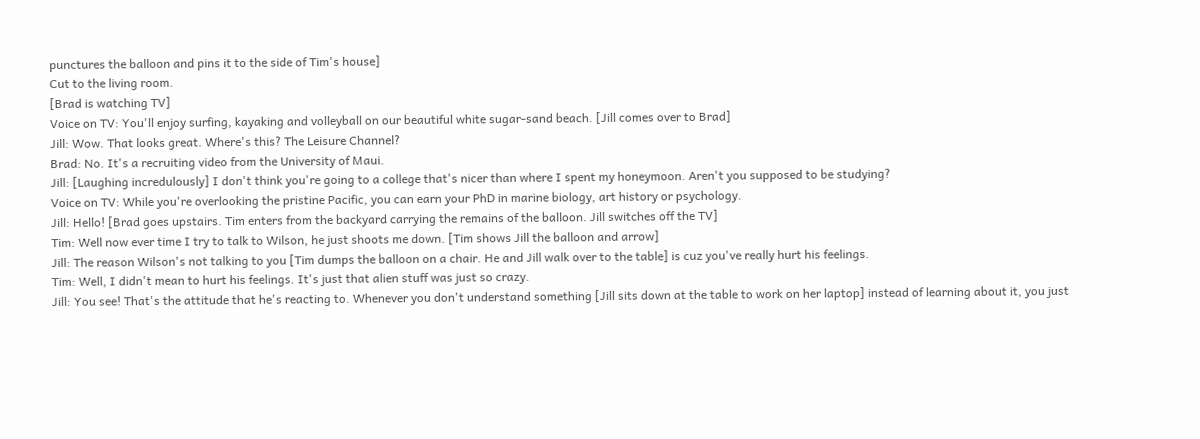punctures the balloon and pins it to the side of Tim's house]
Cut to the living room.
[Brad is watching TV]
Voice on TV: You'll enjoy surfing, kayaking and volleyball on our beautiful white sugar-sand beach. [Jill comes over to Brad]
Jill: Wow. That looks great. Where's this? The Leisure Channel?
Brad: No. It's a recruiting video from the University of Maui.
Jill: [Laughing incredulously] I don't think you're going to a college that's nicer than where I spent my honeymoon. Aren't you supposed to be studying?
Voice on TV: While you're overlooking the pristine Pacific, you can earn your PhD in marine biology, art history or psychology.
Jill: Hello! [Brad goes upstairs. Tim enters from the backyard carrying the remains of the balloon. Jill switches off the TV]
Tim: Well now ever time I try to talk to Wilson, he just shoots me down. [Tim shows Jill the balloon and arrow]
Jill: The reason Wilson's not talking to you [Tim dumps the balloon on a chair. He and Jill walk over to the table] is cuz you've really hurt his feelings.
Tim: Well, I didn't mean to hurt his feelings. It's just that alien stuff was just so crazy.
Jill: You see! That's the attitude that he's reacting to. Whenever you don't understand something [Jill sits down at the table to work on her laptop] instead of learning about it, you just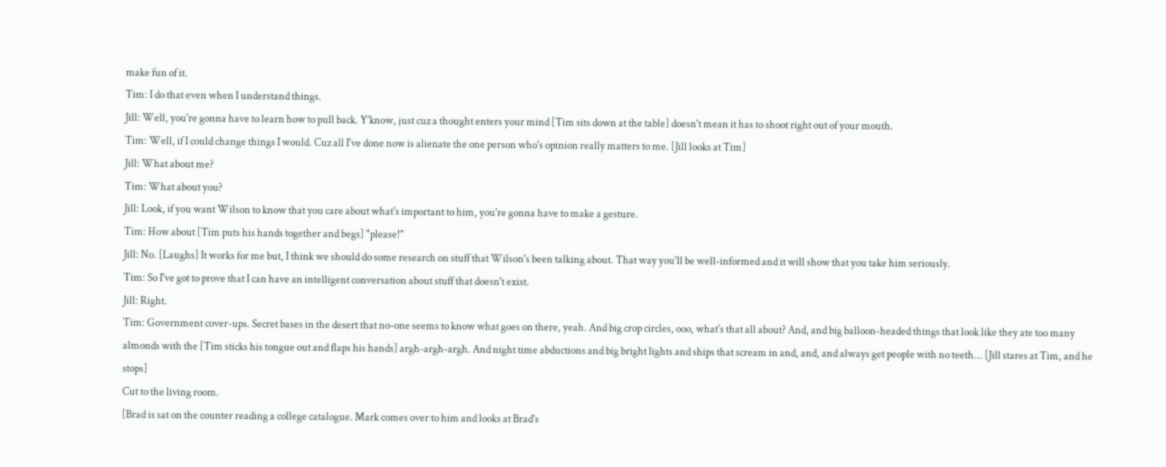make fun of it.
Tim: I do that even when I understand things.
Jill: Well, you're gonna have to learn how to pull back. Y'know, just cuz a thought enters your mind [Tim sits down at the table] doesn't mean it has to shoot right out of your mouth.
Tim: Well, if I could change things I would. Cuz all I've done now is alienate the one person who's opinion really matters to me. [Jill looks at Tim]
Jill: What about me?
Tim: What about you?
Jill: Look, if you want Wilson to know that you care about what's important to him, you're gonna have to make a gesture.
Tim: How about [Tim puts his hands together and begs] "please!"
Jill: No. [Laughs] It works for me but, I think we should do some research on stuff that Wilson's been talking about. That way you'll be well-informed and it will show that you take him seriously.
Tim: So I've got to prove that I can have an intelligent conversation about stuff that doesn't exist.
Jill: Right.
Tim: Government cover-ups. Secret bases in the desert that no-one seems to know what goes on there, yeah. And big crop circles, ooo, what's that all about? And, and big balloon-headed things that look like they ate too many almonds with the [Tim sticks his tongue out and flaps his hands] argh-argh-argh. And night time abductions and big bright lights and ships that scream in and, and, and always get people with no teeth... [Jill stares at Tim, and he stops]
Cut to the living room.
[Brad is sat on the counter reading a college catalogue. Mark comes over to him and looks at Brad's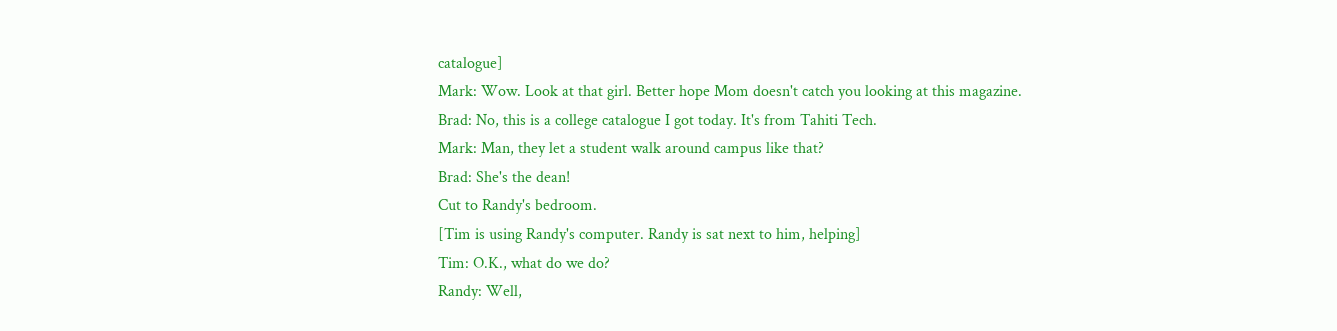catalogue]
Mark: Wow. Look at that girl. Better hope Mom doesn't catch you looking at this magazine.
Brad: No, this is a college catalogue I got today. It's from Tahiti Tech.
Mark: Man, they let a student walk around campus like that?
Brad: She's the dean!
Cut to Randy's bedroom.
[Tim is using Randy's computer. Randy is sat next to him, helping]
Tim: O.K., what do we do?
Randy: Well,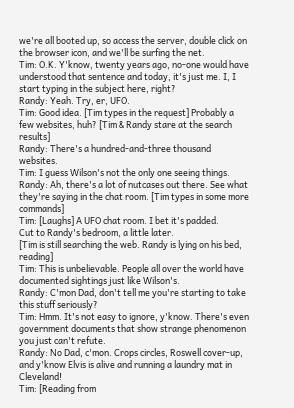we're all booted up, so access the server, double click on the browser icon, and we'll be surfing the net.
Tim: O.K. Y'know, twenty years ago, no-one would have understood that sentence and today, it's just me. I, I start typing in the subject here, right?
Randy: Yeah. Try, er, UFO.
Tim: Good idea. [Tim types in the request] Probably a few websites, huh? [Tim & Randy stare at the search results]
Randy: There's a hundred-and-three thousand websites.
Tim: I guess Wilson's not the only one seeing things.
Randy: Ah, there's a lot of nutcases out there. See what they're saying in the chat room. [Tim types in some more commands]
Tim: [Laughs] A UFO chat room. I bet it's padded.
Cut to Randy's bedroom, a little later.
[Tim is still searching the web. Randy is lying on his bed, reading]
Tim: This is unbelievable. People all over the world have documented sightings just like Wilson's.
Randy: C'mon Dad, don't tell me you're starting to take this stuff seriously?
Tim: Hmm. It's not easy to ignore, y'know. There's even government documents that show strange phenomenon you just can't refute.
Randy: No Dad, c'mon. Crops circles, Roswell cover-up, and y'know Elvis is alive and running a laundry mat in Cleveland!
Tim: [Reading from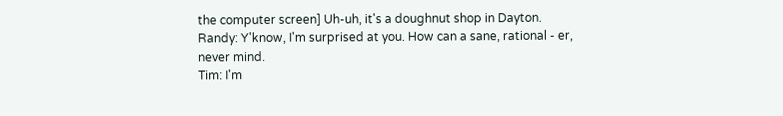the computer screen] Uh-uh, it's a doughnut shop in Dayton.
Randy: Y'know, I'm surprised at you. How can a sane, rational - er, never mind.
Tim: I'm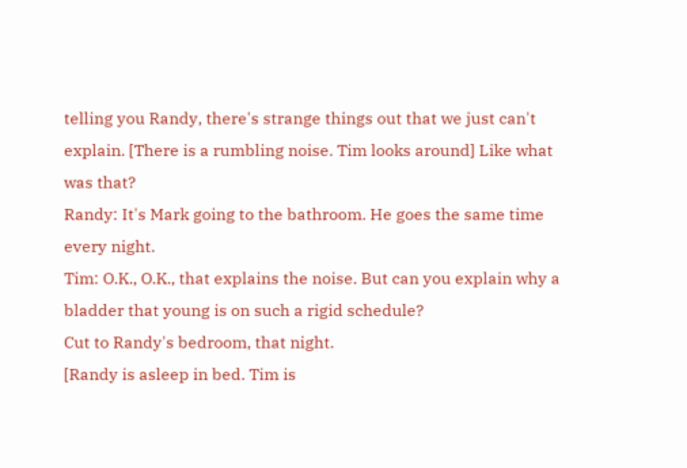telling you Randy, there's strange things out that we just can't explain. [There is a rumbling noise. Tim looks around] Like what was that?
Randy: It's Mark going to the bathroom. He goes the same time every night.
Tim: O.K., O.K., that explains the noise. But can you explain why a bladder that young is on such a rigid schedule?
Cut to Randy's bedroom, that night.
[Randy is asleep in bed. Tim is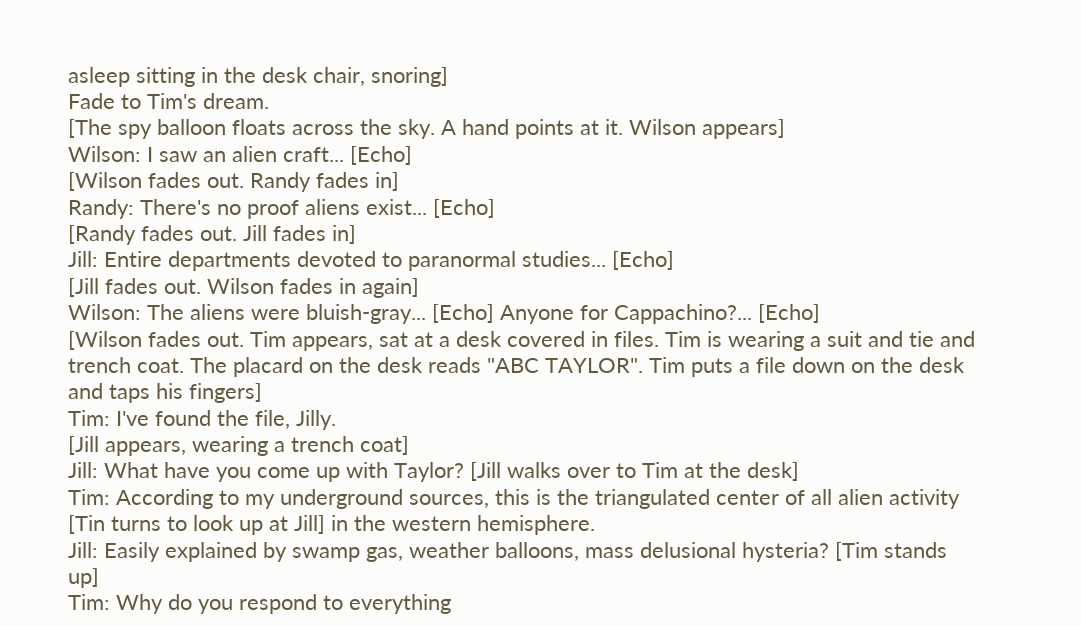asleep sitting in the desk chair, snoring]
Fade to Tim's dream.
[The spy balloon floats across the sky. A hand points at it. Wilson appears]
Wilson: I saw an alien craft... [Echo]
[Wilson fades out. Randy fades in]
Randy: There's no proof aliens exist... [Echo]
[Randy fades out. Jill fades in]
Jill: Entire departments devoted to paranormal studies... [Echo]
[Jill fades out. Wilson fades in again]
Wilson: The aliens were bluish-gray... [Echo] Anyone for Cappachino?... [Echo]
[Wilson fades out. Tim appears, sat at a desk covered in files. Tim is wearing a suit and tie and trench coat. The placard on the desk reads "ABC TAYLOR". Tim puts a file down on the desk and taps his fingers]
Tim: I've found the file, Jilly.
[Jill appears, wearing a trench coat]
Jill: What have you come up with Taylor? [Jill walks over to Tim at the desk]
Tim: According to my underground sources, this is the triangulated center of all alien activity [Tin turns to look up at Jill] in the western hemisphere.
Jill: Easily explained by swamp gas, weather balloons, mass delusional hysteria? [Tim stands up]
Tim: Why do you respond to everything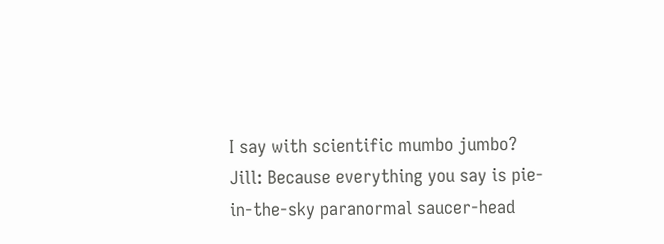I say with scientific mumbo jumbo?
Jill: Because everything you say is pie-in-the-sky paranormal saucer-head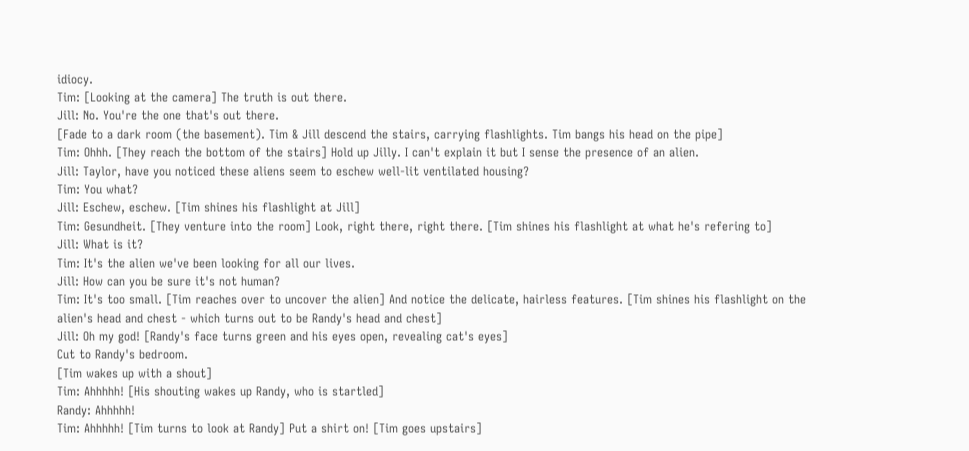idiocy.
Tim: [Looking at the camera] The truth is out there.
Jill: No. You're the one that's out there.
[Fade to a dark room (the basement). Tim & Jill descend the stairs, carrying flashlights. Tim bangs his head on the pipe]
Tim: Ohhh. [They reach the bottom of the stairs] Hold up Jilly. I can't explain it but I sense the presence of an alien.
Jill: Taylor, have you noticed these aliens seem to eschew well-lit ventilated housing?
Tim: You what?
Jill: Eschew, eschew. [Tim shines his flashlight at Jill]
Tim: Gesundheit. [They venture into the room] Look, right there, right there. [Tim shines his flashlight at what he's refering to]
Jill: What is it?
Tim: It's the alien we've been looking for all our lives.
Jill: How can you be sure it's not human?
Tim: It's too small. [Tim reaches over to uncover the alien] And notice the delicate, hairless features. [Tim shines his flashlight on the alien's head and chest - which turns out to be Randy's head and chest]
Jill: Oh my god! [Randy's face turns green and his eyes open, revealing cat's eyes]
Cut to Randy's bedroom.
[Tim wakes up with a shout]
Tim: Ahhhhh! [His shouting wakes up Randy, who is startled]
Randy: Ahhhhh!
Tim: Ahhhhh! [Tim turns to look at Randy] Put a shirt on! [Tim goes upstairs]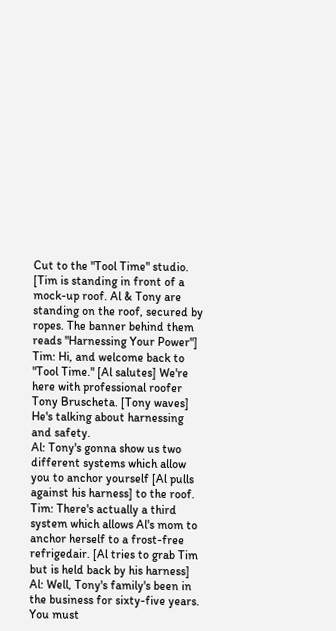Cut to the "Tool Time" studio.
[Tim is standing in front of a mock-up roof. Al & Tony are standing on the roof, secured by ropes. The banner behind them reads "Harnessing Your Power"]
Tim: Hi, and welcome back to "Tool Time." [Al salutes] We're here with professional roofer Tony Bruscheta. [Tony waves] He's talking about harnessing and safety.
Al: Tony's gonna show us two different systems which allow you to anchor yourself [Al pulls against his harness] to the roof.
Tim: There's actually a third system which allows Al's mom to anchor herself to a frost-free refrigedair. [Al tries to grab Tim but is held back by his harness]
Al: Well, Tony's family's been in the business for sixty-five years. You must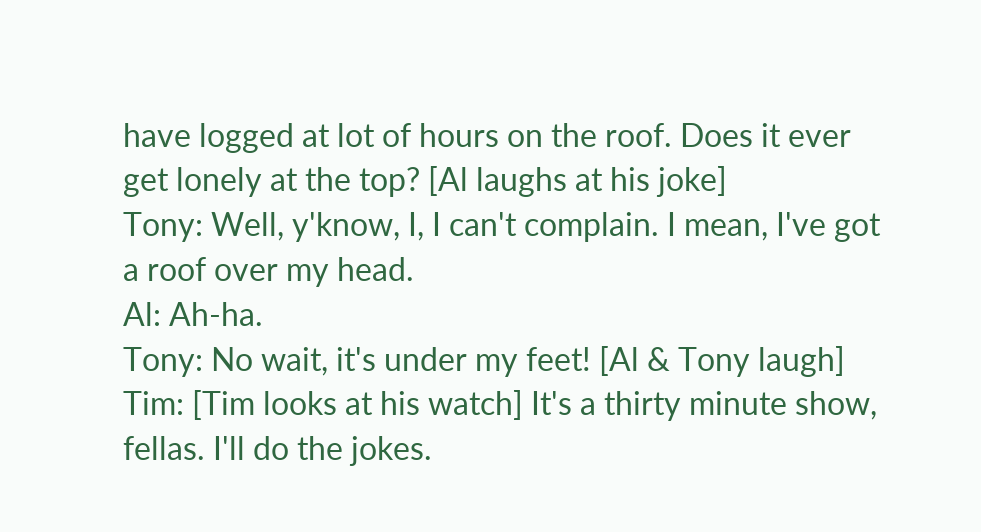have logged at lot of hours on the roof. Does it ever get lonely at the top? [Al laughs at his joke]
Tony: Well, y'know, I, I can't complain. I mean, I've got a roof over my head.
Al: Ah-ha.
Tony: No wait, it's under my feet! [Al & Tony laugh]
Tim: [Tim looks at his watch] It's a thirty minute show, fellas. I'll do the jokes.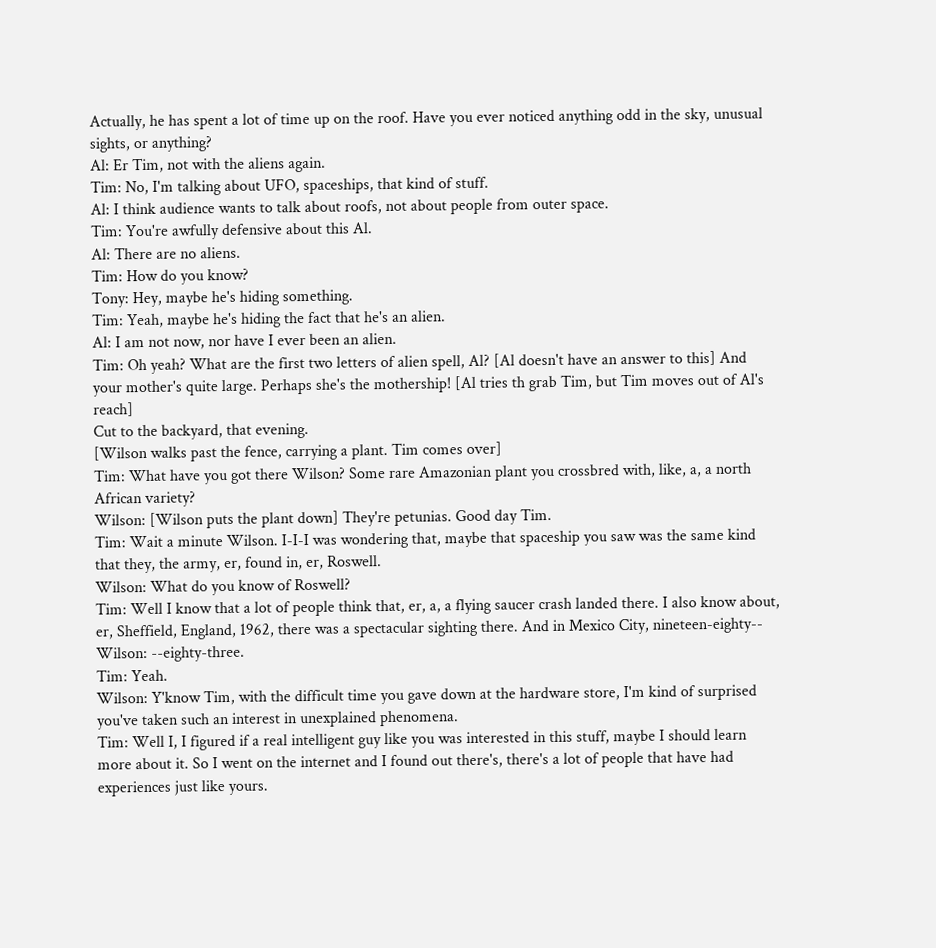Actually, he has spent a lot of time up on the roof. Have you ever noticed anything odd in the sky, unusual sights, or anything?
Al: Er Tim, not with the aliens again.
Tim: No, I'm talking about UFO, spaceships, that kind of stuff.
Al: I think audience wants to talk about roofs, not about people from outer space.
Tim: You're awfully defensive about this Al.
Al: There are no aliens.
Tim: How do you know?
Tony: Hey, maybe he's hiding something.
Tim: Yeah, maybe he's hiding the fact that he's an alien.
Al: I am not now, nor have I ever been an alien.
Tim: Oh yeah? What are the first two letters of alien spell, Al? [Al doesn't have an answer to this] And your mother's quite large. Perhaps she's the mothership! [Al tries th grab Tim, but Tim moves out of Al's reach]
Cut to the backyard, that evening.
[Wilson walks past the fence, carrying a plant. Tim comes over]
Tim: What have you got there Wilson? Some rare Amazonian plant you crossbred with, like, a, a north African variety?
Wilson: [Wilson puts the plant down] They're petunias. Good day Tim.
Tim: Wait a minute Wilson. I-I-I was wondering that, maybe that spaceship you saw was the same kind that they, the army, er, found in, er, Roswell.
Wilson: What do you know of Roswell?
Tim: Well I know that a lot of people think that, er, a, a flying saucer crash landed there. I also know about, er, Sheffield, England, 1962, there was a spectacular sighting there. And in Mexico City, nineteen-eighty--
Wilson: --eighty-three.
Tim: Yeah.
Wilson: Y'know Tim, with the difficult time you gave down at the hardware store, I'm kind of surprised you've taken such an interest in unexplained phenomena.
Tim: Well I, I figured if a real intelligent guy like you was interested in this stuff, maybe I should learn more about it. So I went on the internet and I found out there's, there's a lot of people that have had experiences just like yours.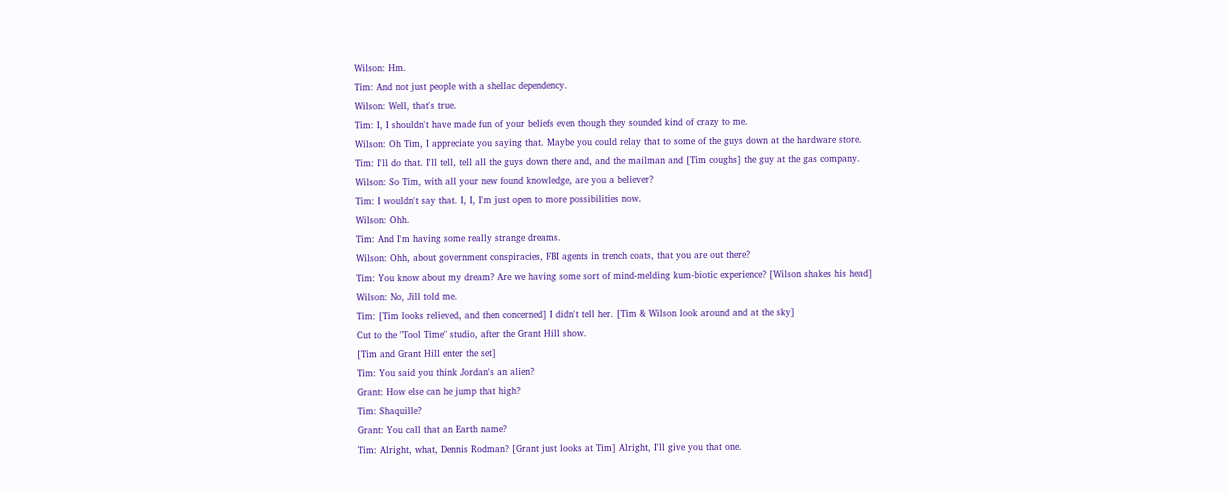Wilson: Hm.
Tim: And not just people with a shellac dependency.
Wilson: Well, that's true.
Tim: I, I shouldn't have made fun of your beliefs even though they sounded kind of crazy to me.
Wilson: Oh Tim, I appreciate you saying that. Maybe you could relay that to some of the guys down at the hardware store.
Tim: I'll do that. I'll tell, tell all the guys down there and, and the mailman and [Tim coughs] the guy at the gas company.
Wilson: So Tim, with all your new found knowledge, are you a believer?
Tim: I wouldn't say that. I, I, I'm just open to more possibilities now.
Wilson: Ohh.
Tim: And I'm having some really strange dreams.
Wilson: Ohh, about government conspiracies, FBI agents in trench coats, that you are out there?
Tim: You know about my dream? Are we having some sort of mind-melding kum-biotic experience? [Wilson shakes his head]
Wilson: No, Jill told me.
Tim: [Tim looks relieved, and then concerned] I didn't tell her. [Tim & Wilson look around and at the sky]
Cut to the "Tool Time" studio, after the Grant Hill show.
[Tim and Grant Hill enter the set]
Tim: You said you think Jordan's an alien?
Grant: How else can he jump that high?
Tim: Shaquille?
Grant: You call that an Earth name?
Tim: Alright, what, Dennis Rodman? [Grant just looks at Tim] Alright, I'll give you that one.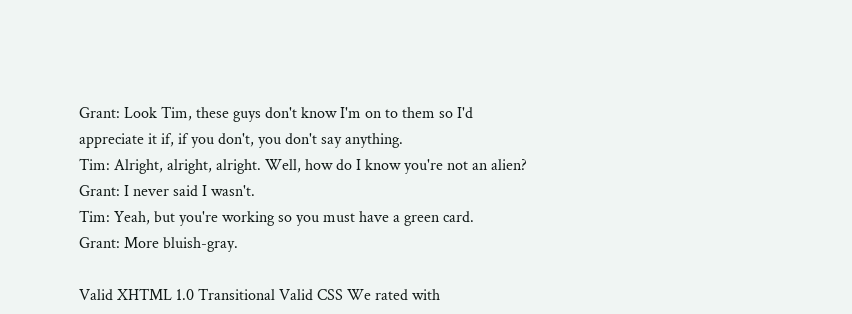Grant: Look Tim, these guys don't know I'm on to them so I'd appreciate it if, if you don't, you don't say anything.
Tim: Alright, alright, alright. Well, how do I know you're not an alien?
Grant: I never said I wasn't.
Tim: Yeah, but you're working so you must have a green card.
Grant: More bluish-gray.

Valid XHTML 1.0 Transitional Valid CSS We rated with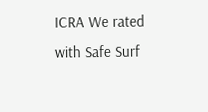ICRA We rated with Safe Surf